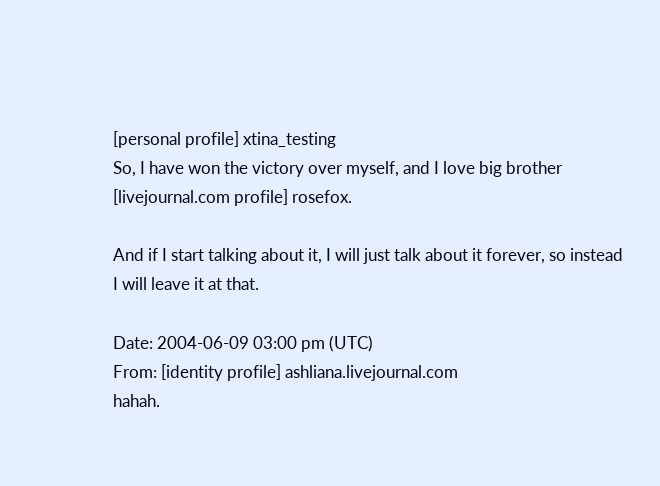[personal profile] xtina_testing
So, I have won the victory over myself, and I love big brother [livejournal.com profile] rosefox.

And if I start talking about it, I will just talk about it forever, so instead I will leave it at that.

Date: 2004-06-09 03:00 pm (UTC)
From: [identity profile] ashliana.livejournal.com
hahah.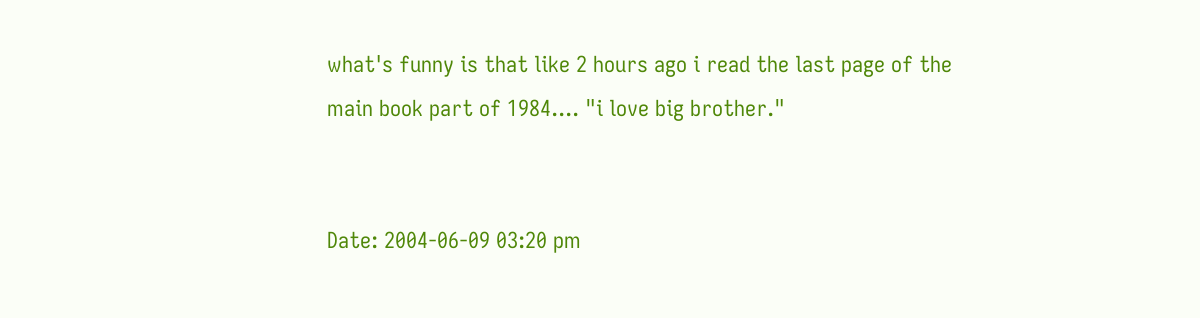what's funny is that like 2 hours ago i read the last page of the main book part of 1984.... "i love big brother."


Date: 2004-06-09 03:20 pm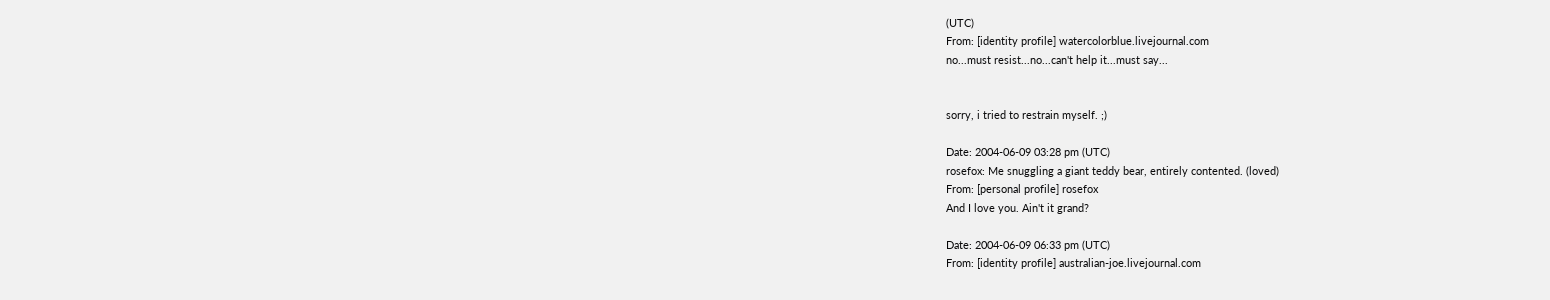(UTC)
From: [identity profile] watercolorblue.livejournal.com
no...must resist...no...can't help it...must say...


sorry, i tried to restrain myself. ;)

Date: 2004-06-09 03:28 pm (UTC)
rosefox: Me snuggling a giant teddy bear, entirely contented. (loved)
From: [personal profile] rosefox
And I love you. Ain't it grand?

Date: 2004-06-09 06:33 pm (UTC)
From: [identity profile] australian-joe.livejournal.com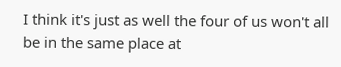I think it's just as well the four of us won't all be in the same place at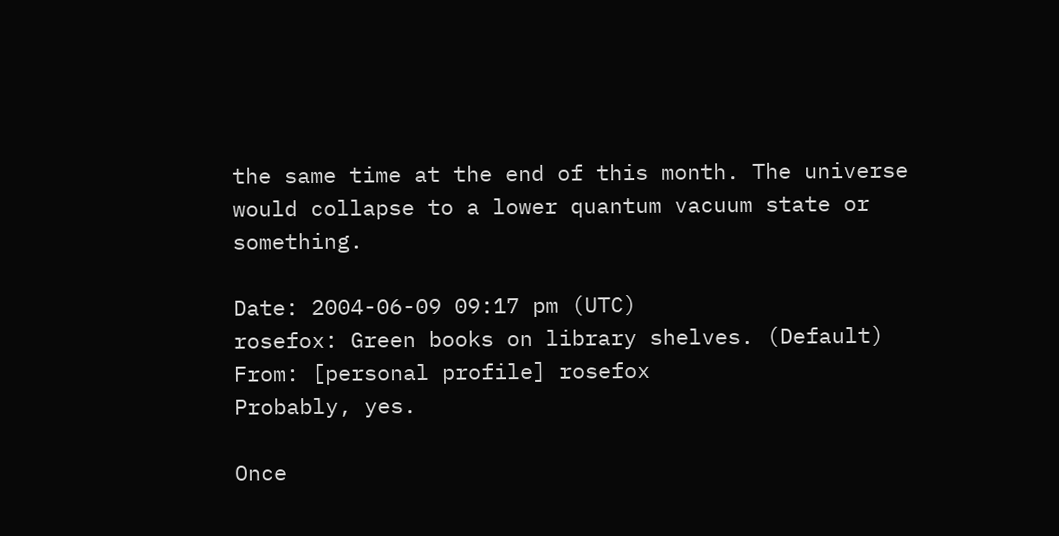the same time at the end of this month. The universe would collapse to a lower quantum vacuum state or something.

Date: 2004-06-09 09:17 pm (UTC)
rosefox: Green books on library shelves. (Default)
From: [personal profile] rosefox
Probably, yes.

Once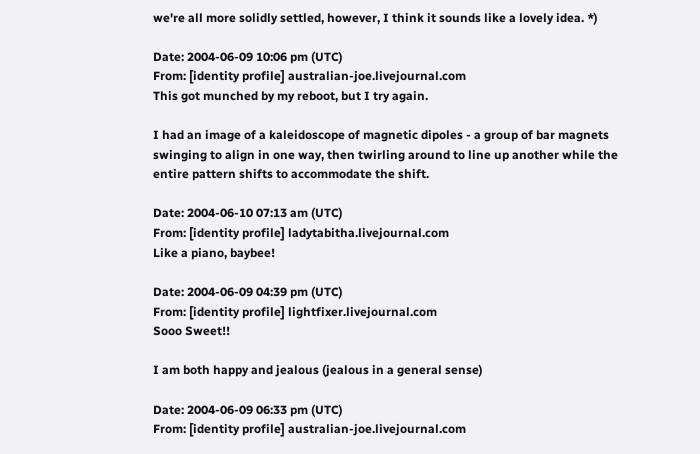we're all more solidly settled, however, I think it sounds like a lovely idea. *)

Date: 2004-06-09 10:06 pm (UTC)
From: [identity profile] australian-joe.livejournal.com
This got munched by my reboot, but I try again.

I had an image of a kaleidoscope of magnetic dipoles - a group of bar magnets swinging to align in one way, then twirling around to line up another while the entire pattern shifts to accommodate the shift.

Date: 2004-06-10 07:13 am (UTC)
From: [identity profile] ladytabitha.livejournal.com
Like a piano, baybee!

Date: 2004-06-09 04:39 pm (UTC)
From: [identity profile] lightfixer.livejournal.com
Sooo Sweet!!

I am both happy and jealous (jealous in a general sense)

Date: 2004-06-09 06:33 pm (UTC)
From: [identity profile] australian-joe.livejournal.com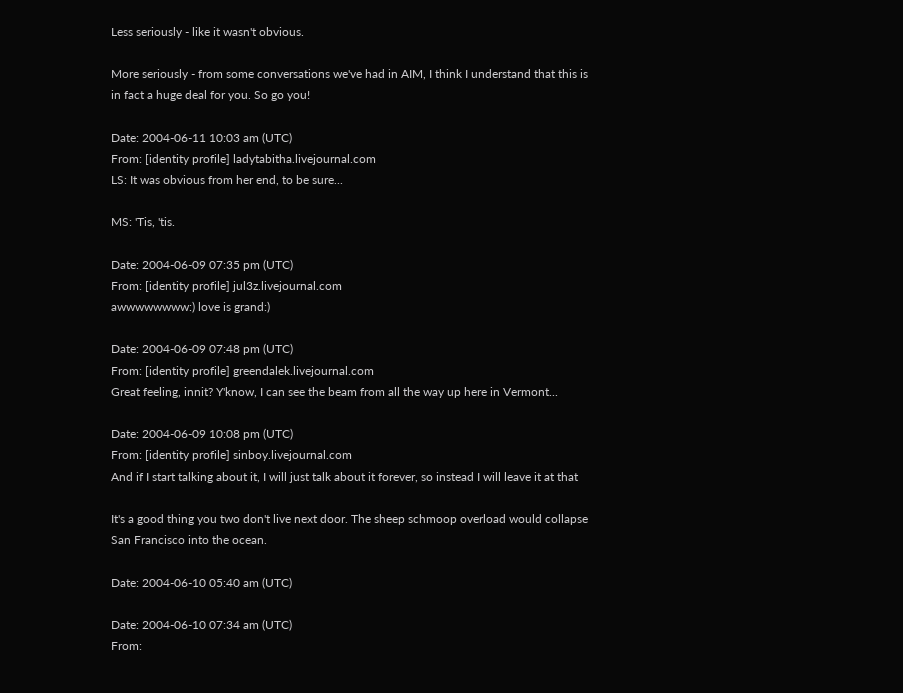Less seriously - like it wasn't obvious.

More seriously - from some conversations we've had in AIM, I think I understand that this is in fact a huge deal for you. So go you!

Date: 2004-06-11 10:03 am (UTC)
From: [identity profile] ladytabitha.livejournal.com
LS: It was obvious from her end, to be sure...

MS: 'Tis, 'tis.

Date: 2004-06-09 07:35 pm (UTC)
From: [identity profile] jul3z.livejournal.com
awwwwwwww:) love is grand:)

Date: 2004-06-09 07:48 pm (UTC)
From: [identity profile] greendalek.livejournal.com
Great feeling, innit? Y'know, I can see the beam from all the way up here in Vermont...

Date: 2004-06-09 10:08 pm (UTC)
From: [identity profile] sinboy.livejournal.com
And if I start talking about it, I will just talk about it forever, so instead I will leave it at that

It's a good thing you two don't live next door. The sheep schmoop overload would collapse San Francisco into the ocean.

Date: 2004-06-10 05:40 am (UTC)

Date: 2004-06-10 07:34 am (UTC)
From: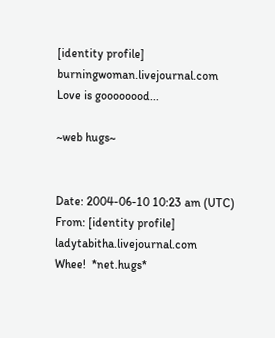[identity profile] burningwoman.livejournal.com
Love is goooooood...

~web hugs~


Date: 2004-06-10 10:23 am (UTC)
From: [identity profile] ladytabitha.livejournal.com
Whee!  *net.hugs*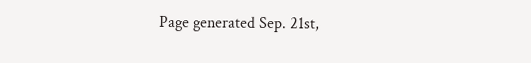Page generated Sep. 21st,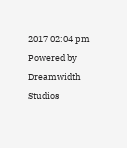2017 02:04 pm
Powered by Dreamwidth Studios